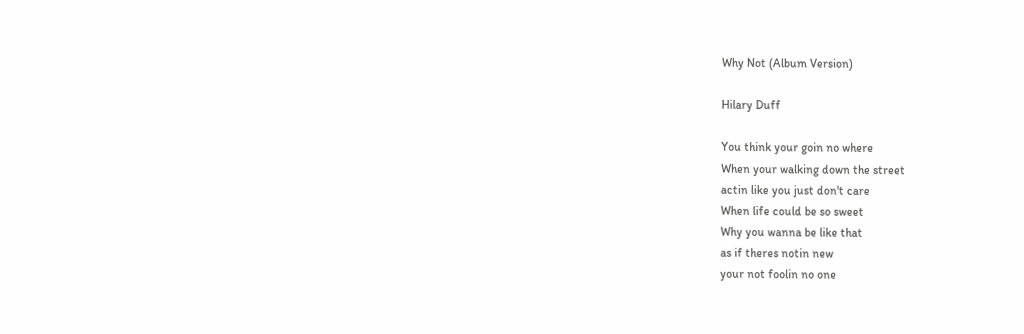Why Not (Album Version)

Hilary Duff

You think your goin no where
When your walking down the street
actin like you just don't care
When life could be so sweet
Why you wanna be like that
as if theres notin new
your not foolin no one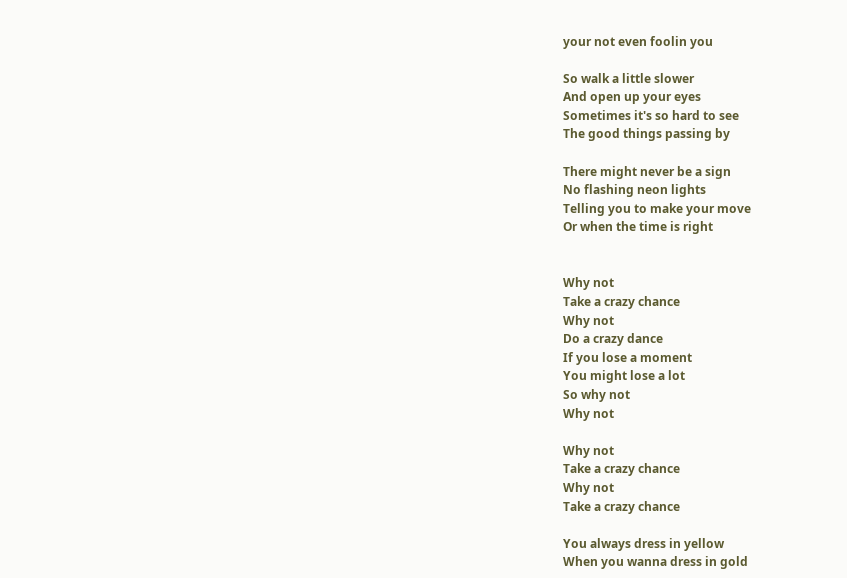your not even foolin you

So walk a little slower
And open up your eyes
Sometimes it's so hard to see
The good things passing by

There might never be a sign
No flashing neon lights
Telling you to make your move
Or when the time is right


Why not
Take a crazy chance
Why not
Do a crazy dance
If you lose a moment
You might lose a lot
So why not
Why not

Why not
Take a crazy chance
Why not
Take a crazy chance

You always dress in yellow
When you wanna dress in gold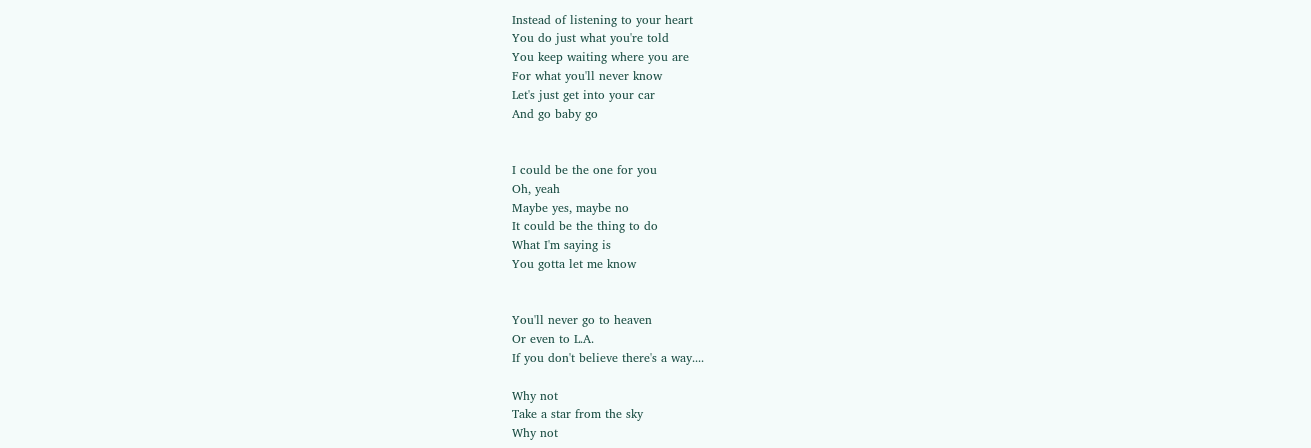Instead of listening to your heart
You do just what you're told
You keep waiting where you are
For what you'll never know
Let's just get into your car
And go baby go


I could be the one for you
Oh, yeah
Maybe yes, maybe no
It could be the thing to do
What I'm saying is
You gotta let me know


You'll never go to heaven
Or even to L.A.
If you don't believe there's a way....

Why not
Take a star from the sky
Why not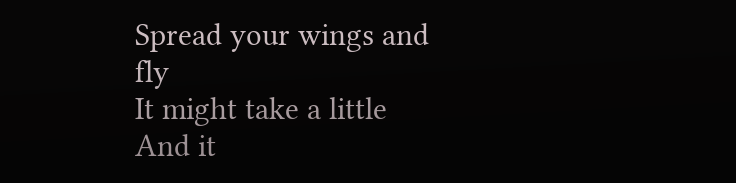Spread your wings and fly
It might take a little
And it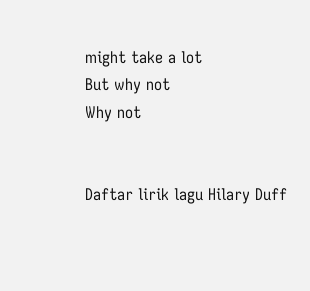might take a lot
But why not
Why not


Daftar lirik lagu Hilary Duff